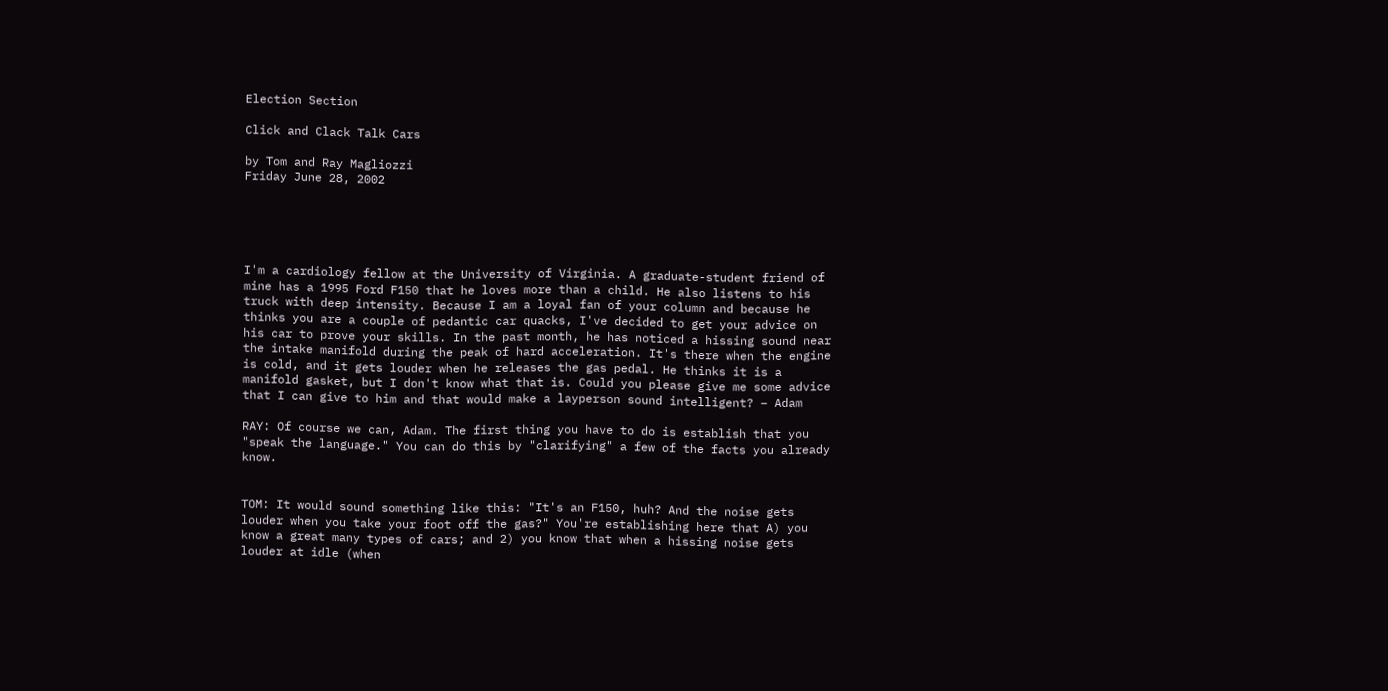Election Section

Click and Clack Talk Cars

by Tom and Ray Magliozzi
Friday June 28, 2002





I'm a cardiology fellow at the University of Virginia. A graduate-student friend of mine has a 1995 Ford F150 that he loves more than a child. He also listens to his truck with deep intensity. Because I am a loyal fan of your column and because he thinks you are a couple of pedantic car quacks, I've decided to get your advice on his car to prove your skills. In the past month, he has noticed a hissing sound near the intake manifold during the peak of hard acceleration. It's there when the engine is cold, and it gets louder when he releases the gas pedal. He thinks it is a manifold gasket, but I don't know what that is. Could you please give me some advice that I can give to him and that would make a layperson sound intelligent? – Adam

RAY: Of course we can, Adam. The first thing you have to do is establish that you "speak the language." You can do this by "clarifying" a few of the facts you already know.


TOM: It would sound something like this: "It's an F150, huh? And the noise gets louder when you take your foot off the gas?" You're establishing here that A) you know a great many types of cars; and 2) you know that when a hissing noise gets louder at idle (when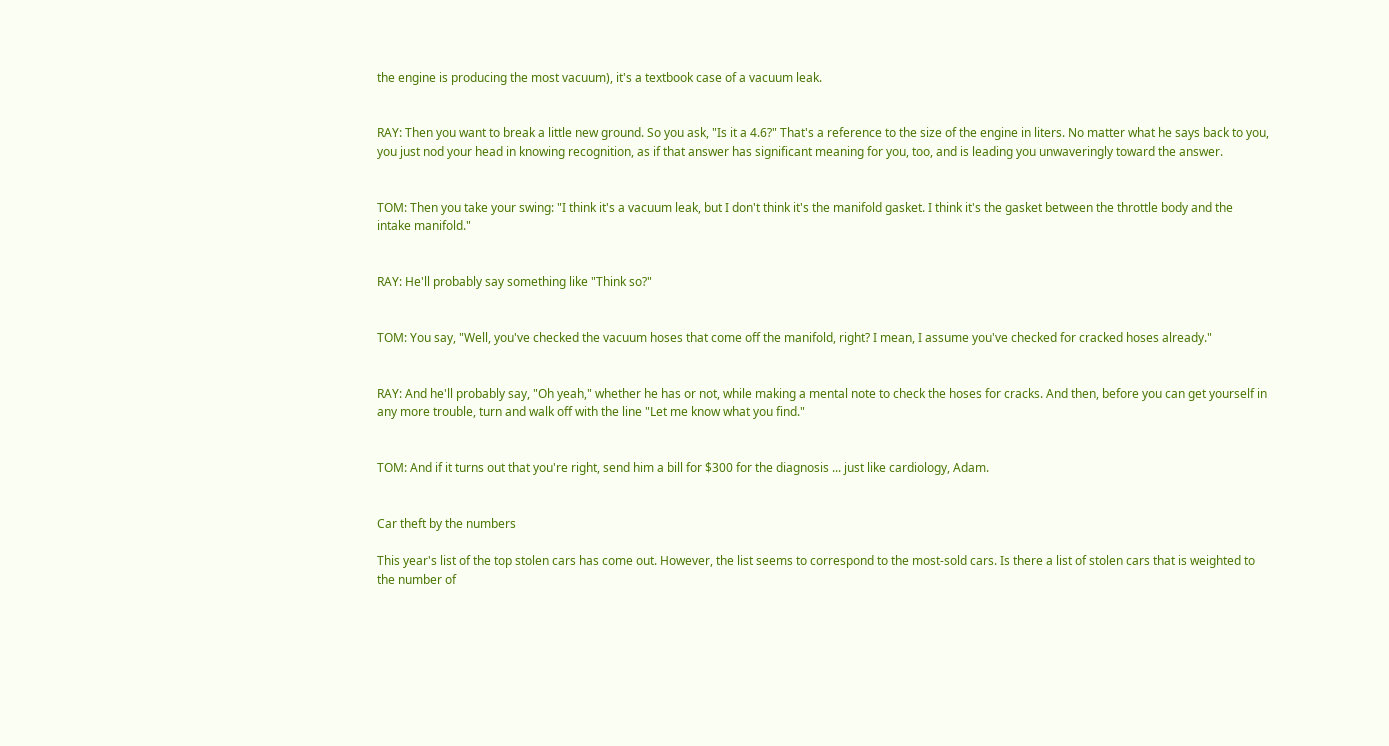the engine is producing the most vacuum), it's a textbook case of a vacuum leak.


RAY: Then you want to break a little new ground. So you ask, "Is it a 4.6?" That's a reference to the size of the engine in liters. No matter what he says back to you, you just nod your head in knowing recognition, as if that answer has significant meaning for you, too, and is leading you unwaveringly toward the answer.


TOM: Then you take your swing: "I think it's a vacuum leak, but I don't think it's the manifold gasket. I think it's the gasket between the throttle body and the intake manifold."


RAY: He'll probably say something like "Think so?"


TOM: You say, "Well, you've checked the vacuum hoses that come off the manifold, right? I mean, I assume you've checked for cracked hoses already."


RAY: And he'll probably say, "Oh yeah," whether he has or not, while making a mental note to check the hoses for cracks. And then, before you can get yourself in any more trouble, turn and walk off with the line "Let me know what you find."


TOM: And if it turns out that you're right, send him a bill for $300 for the diagnosis ... just like cardiology, Adam.


Car theft by the numbers

This year's list of the top stolen cars has come out. However, the list seems to correspond to the most-sold cars. Is there a list of stolen cars that is weighted to the number of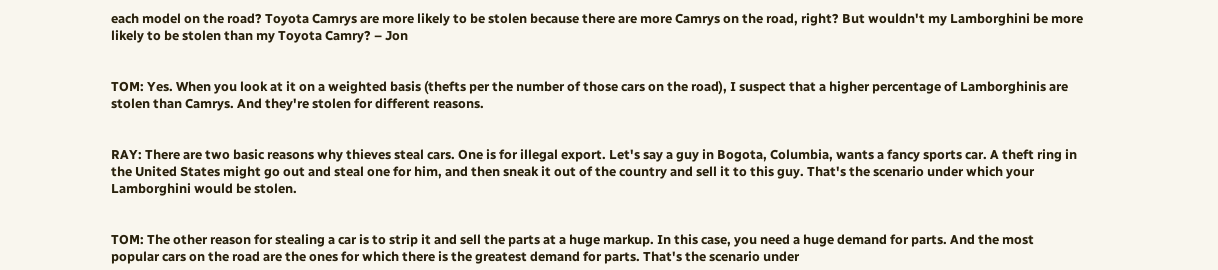each model on the road? Toyota Camrys are more likely to be stolen because there are more Camrys on the road, right? But wouldn't my Lamborghini be more likely to be stolen than my Toyota Camry? – Jon


TOM: Yes. When you look at it on a weighted basis (thefts per the number of those cars on the road), I suspect that a higher percentage of Lamborghinis are stolen than Camrys. And they're stolen for different reasons.


RAY: There are two basic reasons why thieves steal cars. One is for illegal export. Let's say a guy in Bogota, Columbia, wants a fancy sports car. A theft ring in the United States might go out and steal one for him, and then sneak it out of the country and sell it to this guy. That's the scenario under which your Lamborghini would be stolen.


TOM: The other reason for stealing a car is to strip it and sell the parts at a huge markup. In this case, you need a huge demand for parts. And the most popular cars on the road are the ones for which there is the greatest demand for parts. That's the scenario under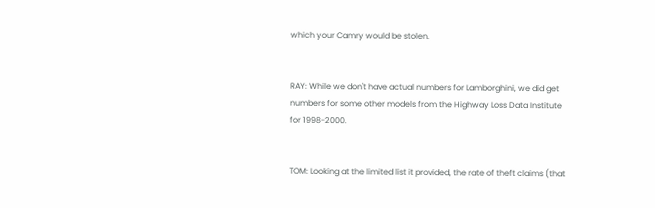which your Camry would be stolen.


RAY: While we don't have actual numbers for Lamborghini, we did get numbers for some other models from the Highway Loss Data Institute for 1998-2000.


TOM: Looking at the limited list it provided, the rate of theft claims (that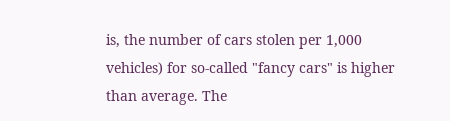is, the number of cars stolen per 1,000 vehicles) for so-called "fancy cars" is higher than average. The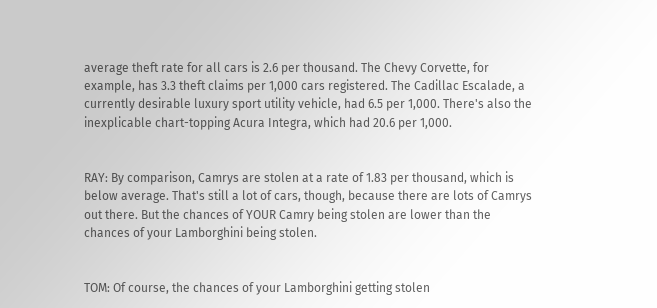average theft rate for all cars is 2.6 per thousand. The Chevy Corvette, for example, has 3.3 theft claims per 1,000 cars registered. The Cadillac Escalade, a currently desirable luxury sport utility vehicle, had 6.5 per 1,000. There's also the inexplicable chart-topping Acura Integra, which had 20.6 per 1,000.


RAY: By comparison, Camrys are stolen at a rate of 1.83 per thousand, which is below average. That's still a lot of cars, though, because there are lots of Camrys out there. But the chances of YOUR Camry being stolen are lower than the chances of your Lamborghini being stolen.


TOM: Of course, the chances of your Lamborghini getting stolen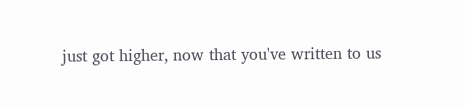just got higher, now that you've written to us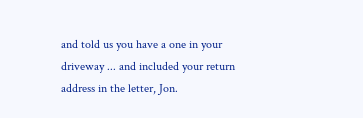and told us you have a one in your driveway ... and included your return address in the letter, Jon.